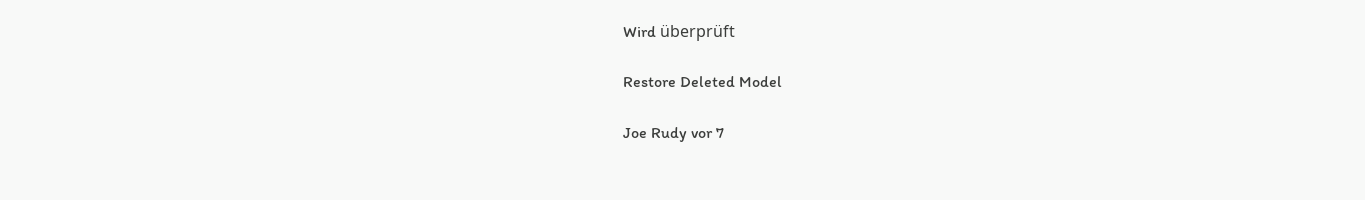Wird überprüft

Restore Deleted Model

Joe Rudy vor 7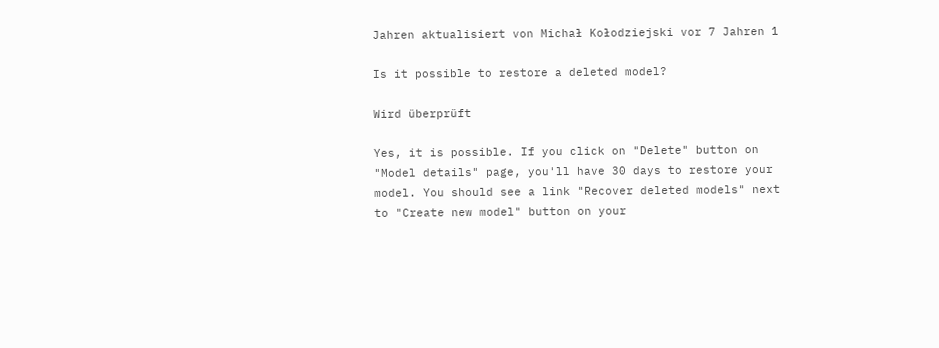Jahren aktualisiert von Michał Kołodziejski vor 7 Jahren 1

Is it possible to restore a deleted model?

Wird überprüft

Yes, it is possible. If you click on "Delete" button on "Model details" page, you'll have 30 days to restore your model. You should see a link "Recover deleted models" next to "Create new model" button on your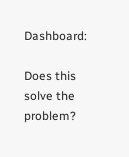Dashboard:

Does this solve the problem?